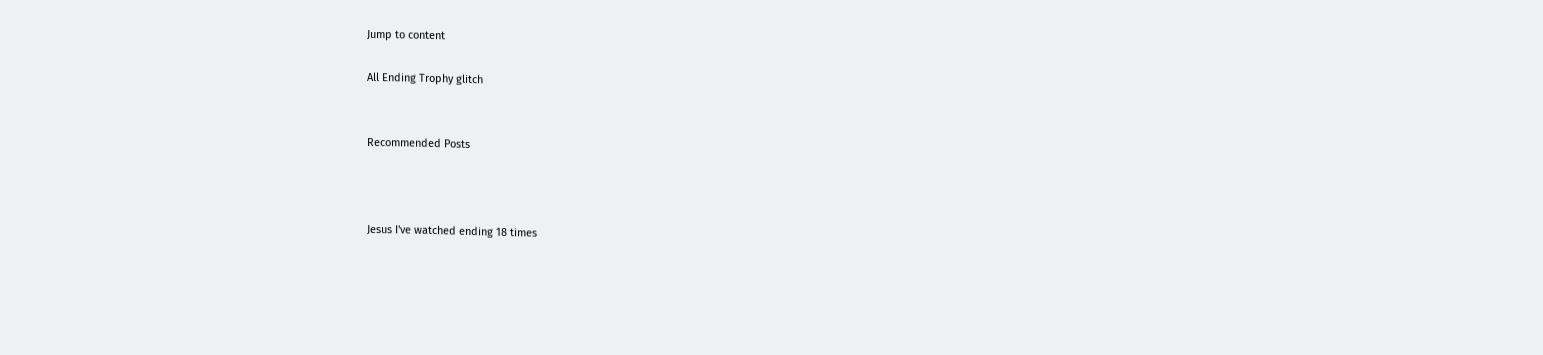Jump to content

All Ending Trophy glitch


Recommended Posts



Jesus I've watched ending 18 times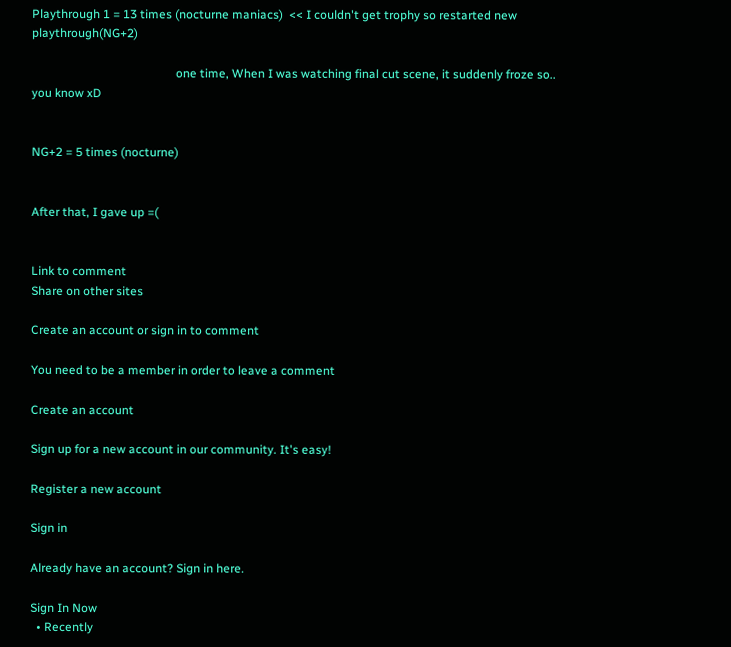Playthrough 1 = 13 times (nocturne maniacs)  << I couldn't get trophy so restarted new playthrough(NG+2)

                                                one time, When I was watching final cut scene, it suddenly froze so.. you know xD


NG+2 = 5 times (nocturne)


After that, I gave up =(


Link to comment
Share on other sites

Create an account or sign in to comment

You need to be a member in order to leave a comment

Create an account

Sign up for a new account in our community. It's easy!

Register a new account

Sign in

Already have an account? Sign in here.

Sign In Now
  • Recently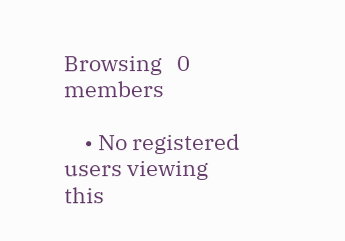Browsing   0 members

    • No registered users viewing this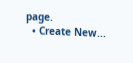page.
  • Create New...